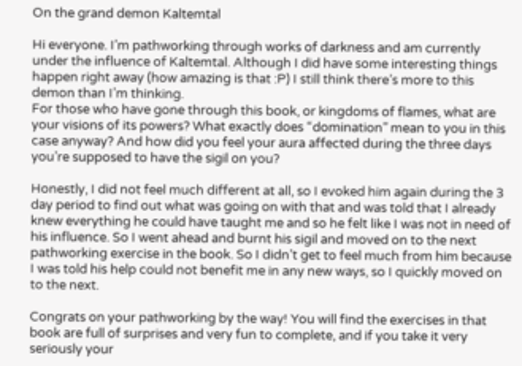On the grand demon Kaltemtal

Hi everyone. I’m pathworking through works of darkness and am currently under the influence of Kaltemtal. Although I did have some interesting things happen right away (how amazing is that :P) I still think there’s more to this demon than I’m thinking.
For those who have gone through this book, or kingdoms of flames, what are your visions of its powers? What exactly does “domination” mean to you in this case anyway? And how did you feel your aura affected during the three days you’re supposed to have the sigil on you?

Honestly, I did not feel much different at all, so I evoked him again during the 3 day period to find out what was going on with that and was told that I already knew everything he could have taught me and so he felt like I was not in need of his influence. So I went ahead and burnt his sigil and moved on to the next pathworking exercise in the book. So I didn’t get to feel much from him because I was told his help could not benefit me in any new ways, so I quickly moved on to the next.

Congrats on your pathworking by the way! You will find the exercises in that book are full of surprises and very fun to complete, and if you take it very seriously your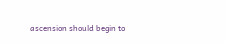ascension should begin to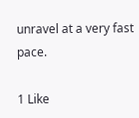unravel at a very fast pace.

1 Like